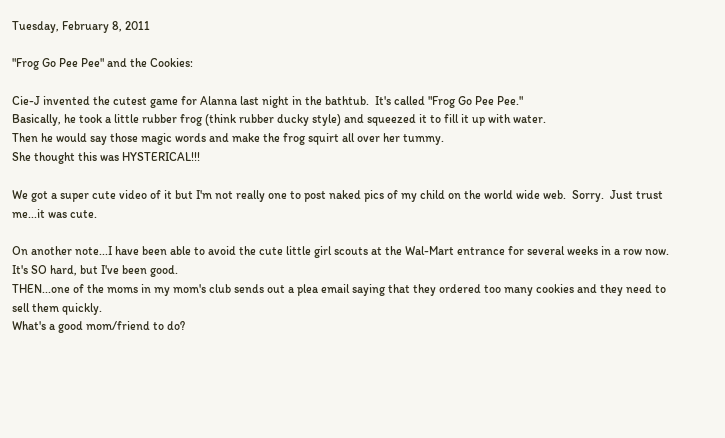Tuesday, February 8, 2011

"Frog Go Pee Pee" and the Cookies:

Cie-J invented the cutest game for Alanna last night in the bathtub.  It's called "Frog Go Pee Pee."
Basically, he took a little rubber frog (think rubber ducky style) and squeezed it to fill it up with water.
Then he would say those magic words and make the frog squirt all over her tummy.
She thought this was HYSTERICAL!!!

We got a super cute video of it but I'm not really one to post naked pics of my child on the world wide web.  Sorry.  Just trust me...it was cute.

On another note...I have been able to avoid the cute little girl scouts at the Wal-Mart entrance for several weeks in a row now.  It's SO hard, but I've been good.
THEN...one of the moms in my mom's club sends out a plea email saying that they ordered too many cookies and they need to sell them quickly.
What's a good mom/friend to do?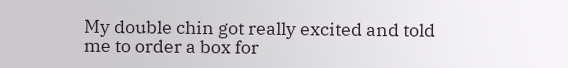My double chin got really excited and told me to order a box for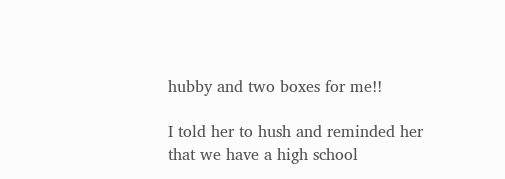hubby and two boxes for me!!

I told her to hush and reminded her that we have a high school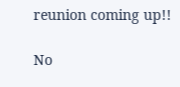reunion coming up!!

No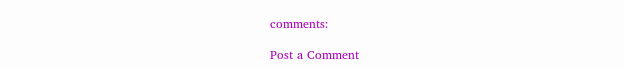comments:

Post a Comment